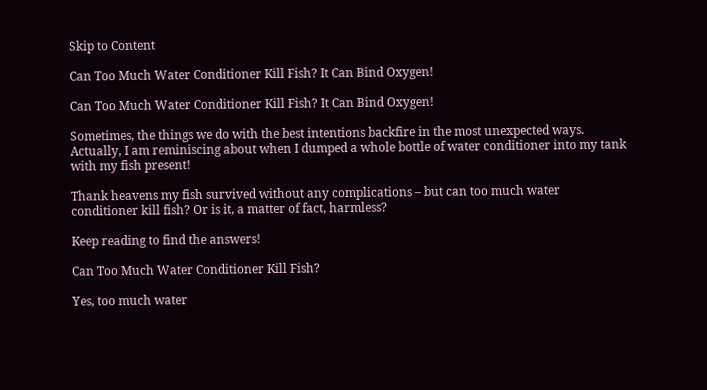Skip to Content

Can Too Much Water Conditioner Kill Fish? It Can Bind Oxygen!

Can Too Much Water Conditioner Kill Fish? It Can Bind Oxygen!

Sometimes, the things we do with the best intentions backfire in the most unexpected ways. Actually, I am reminiscing about when I dumped a whole bottle of water conditioner into my tank with my fish present!

Thank heavens my fish survived without any complications – but can too much water conditioner kill fish? Or is it, a matter of fact, harmless?

Keep reading to find the answers!

Can Too Much Water Conditioner Kill Fish?

Yes, too much water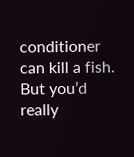conditioner can kill a fish. But you’d really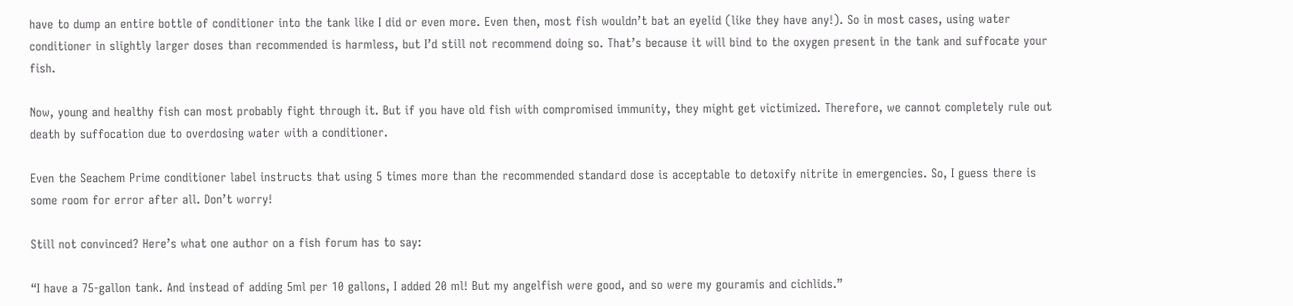have to dump an entire bottle of conditioner into the tank like I did or even more. Even then, most fish wouldn’t bat an eyelid (like they have any!). So in most cases, using water conditioner in slightly larger doses than recommended is harmless, but I’d still not recommend doing so. That’s because it will bind to the oxygen present in the tank and suffocate your fish.

Now, young and healthy fish can most probably fight through it. But if you have old fish with compromised immunity, they might get victimized. Therefore, we cannot completely rule out death by suffocation due to overdosing water with a conditioner.

Even the Seachem Prime conditioner label instructs that using 5 times more than the recommended standard dose is acceptable to detoxify nitrite in emergencies. So, I guess there is some room for error after all. Don’t worry!

Still not convinced? Here’s what one author on a fish forum has to say:

“I have a 75-gallon tank. And instead of adding 5ml per 10 gallons, I added 20 ml! But my angelfish were good, and so were my gouramis and cichlids.”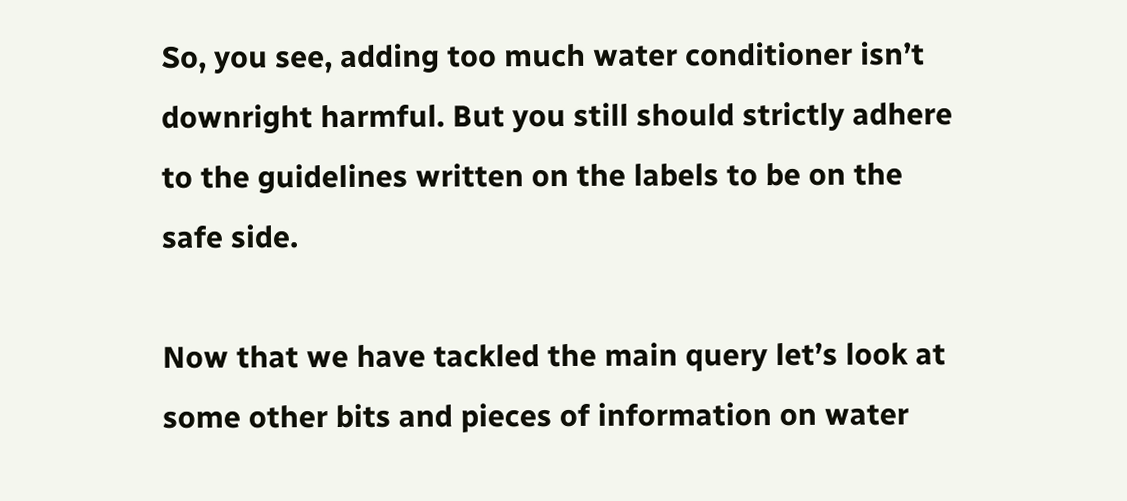So, you see, adding too much water conditioner isn’t downright harmful. But you still should strictly adhere to the guidelines written on the labels to be on the safe side.

Now that we have tackled the main query let’s look at some other bits and pieces of information on water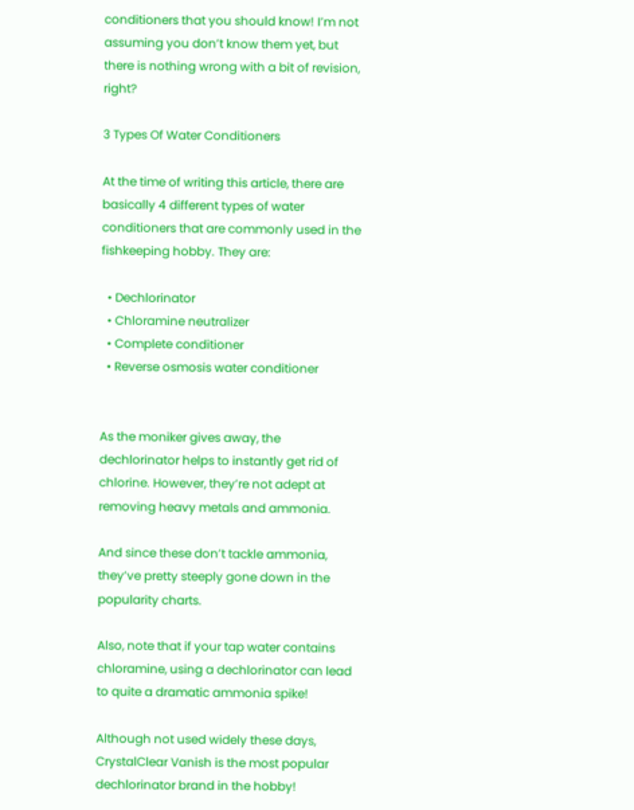conditioners that you should know! I’m not assuming you don’t know them yet, but there is nothing wrong with a bit of revision, right?

3 Types Of Water Conditioners

At the time of writing this article, there are basically 4 different types of water conditioners that are commonly used in the fishkeeping hobby. They are:

  • Dechlorinator
  • Chloramine neutralizer
  • Complete conditioner
  • Reverse osmosis water conditioner


As the moniker gives away, the dechlorinator helps to instantly get rid of chlorine. However, they’re not adept at removing heavy metals and ammonia.

And since these don’t tackle ammonia, they’ve pretty steeply gone down in the popularity charts.

Also, note that if your tap water contains chloramine, using a dechlorinator can lead to quite a dramatic ammonia spike!

Although not used widely these days, CrystalClear Vanish is the most popular dechlorinator brand in the hobby!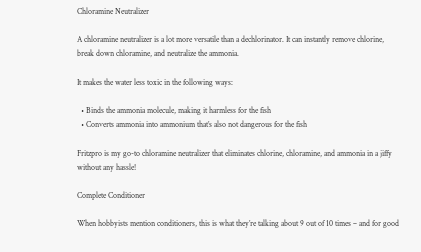Chloramine Neutralizer

A chloramine neutralizer is a lot more versatile than a dechlorinator. It can instantly remove chlorine, break down chloramine, and neutralize the ammonia.

It makes the water less toxic in the following ways:

  • Binds the ammonia molecule, making it harmless for the fish
  • Converts ammonia into ammonium that’s also not dangerous for the fish

Fritzpro is my go-to chloramine neutralizer that eliminates chlorine, chloramine, and ammonia in a jiffy without any hassle!

Complete Conditioner

When hobbyists mention conditioners, this is what they’re talking about 9 out of 10 times – and for good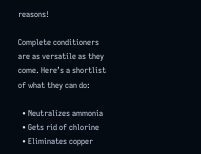reasons!

Complete conditioners are as versatile as they come. Here’s a shortlist of what they can do:

  • Neutralizes ammonia
  • Gets rid of chlorine
  • Eliminates copper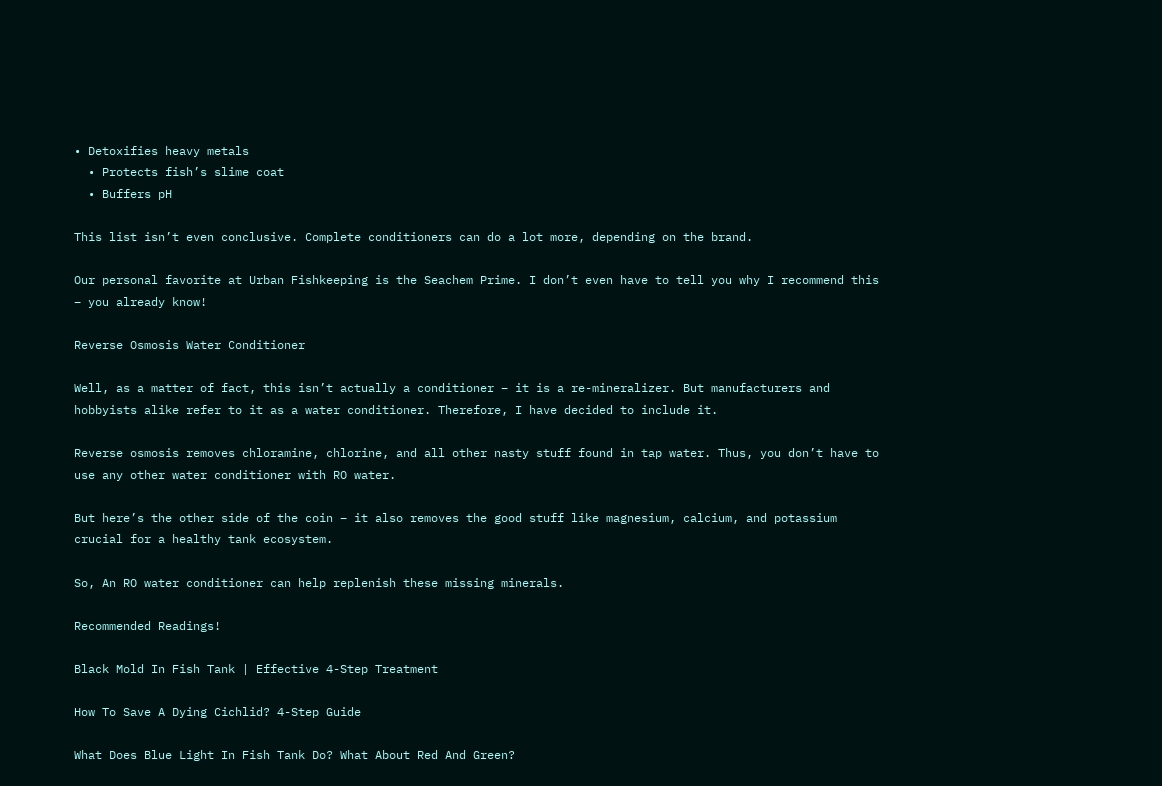• Detoxifies heavy metals
  • Protects fish’s slime coat
  • Buffers pH

This list isn’t even conclusive. Complete conditioners can do a lot more, depending on the brand.

Our personal favorite at Urban Fishkeeping is the Seachem Prime. I don’t even have to tell you why I recommend this – you already know!

Reverse Osmosis Water Conditioner

Well, as a matter of fact, this isn’t actually a conditioner – it is a re-mineralizer. But manufacturers and hobbyists alike refer to it as a water conditioner. Therefore, I have decided to include it.

Reverse osmosis removes chloramine, chlorine, and all other nasty stuff found in tap water. Thus, you don’t have to use any other water conditioner with RO water.

But here’s the other side of the coin – it also removes the good stuff like magnesium, calcium, and potassium crucial for a healthy tank ecosystem.

So, An RO water conditioner can help replenish these missing minerals.

Recommended Readings!

Black Mold In Fish Tank | Effective 4-Step Treatment

How To Save A Dying Cichlid? 4-Step Guide

What Does Blue Light In Fish Tank Do? What About Red And Green?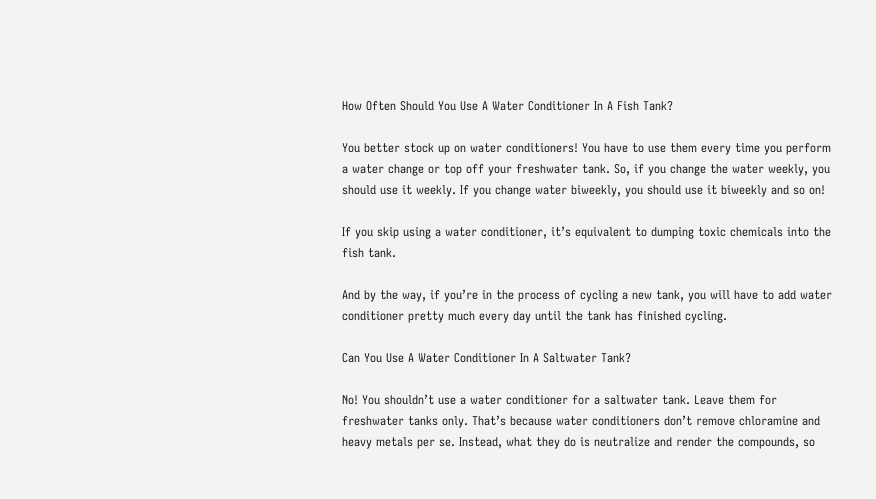How Often Should You Use A Water Conditioner In A Fish Tank?

You better stock up on water conditioners! You have to use them every time you perform a water change or top off your freshwater tank. So, if you change the water weekly, you should use it weekly. If you change water biweekly, you should use it biweekly and so on!

If you skip using a water conditioner, it’s equivalent to dumping toxic chemicals into the fish tank.

And by the way, if you’re in the process of cycling a new tank, you will have to add water conditioner pretty much every day until the tank has finished cycling.

Can You Use A Water Conditioner In A Saltwater Tank?

No! You shouldn’t use a water conditioner for a saltwater tank. Leave them for freshwater tanks only. That’s because water conditioners don’t remove chloramine and heavy metals per se. Instead, what they do is neutralize and render the compounds, so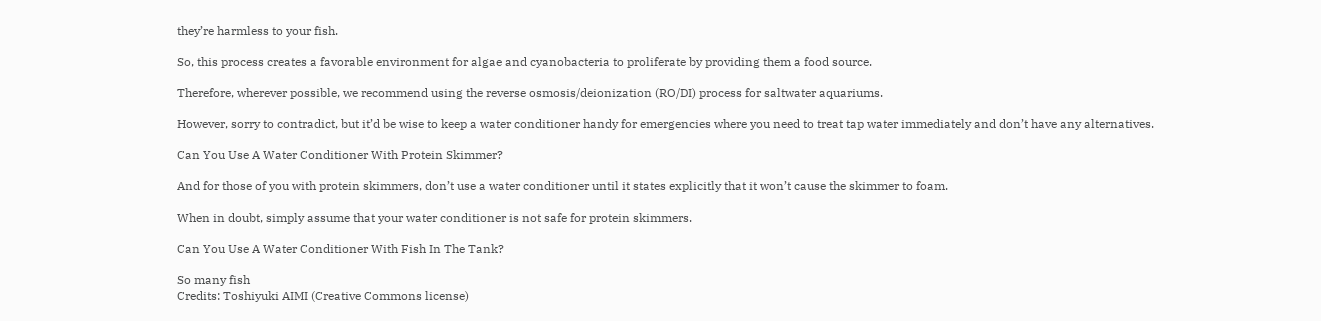they’re harmless to your fish.

So, this process creates a favorable environment for algae and cyanobacteria to proliferate by providing them a food source.

Therefore, wherever possible, we recommend using the reverse osmosis/deionization (RO/DI) process for saltwater aquariums.

However, sorry to contradict, but it’d be wise to keep a water conditioner handy for emergencies where you need to treat tap water immediately and don’t have any alternatives.

Can You Use A Water Conditioner With Protein Skimmer?

And for those of you with protein skimmers, don’t use a water conditioner until it states explicitly that it won’t cause the skimmer to foam.

When in doubt, simply assume that your water conditioner is not safe for protein skimmers.

Can You Use A Water Conditioner With Fish In The Tank?

So many fish
Credits: Toshiyuki AIMI (Creative Commons license)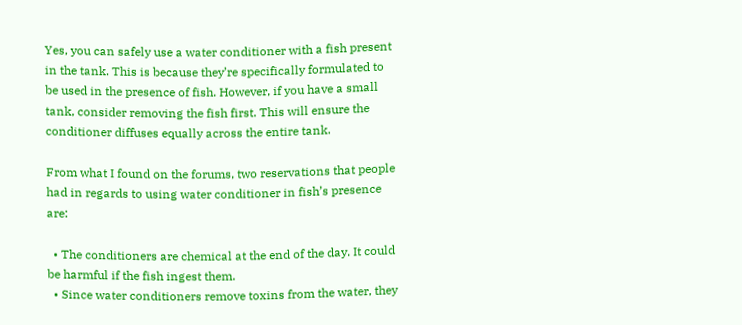Yes, you can safely use a water conditioner with a fish present in the tank. This is because they’re specifically formulated to be used in the presence of fish. However, if you have a small tank, consider removing the fish first. This will ensure the conditioner diffuses equally across the entire tank.

From what I found on the forums, two reservations that people had in regards to using water conditioner in fish’s presence are:

  • The conditioners are chemical at the end of the day. It could be harmful if the fish ingest them.
  • Since water conditioners remove toxins from the water, they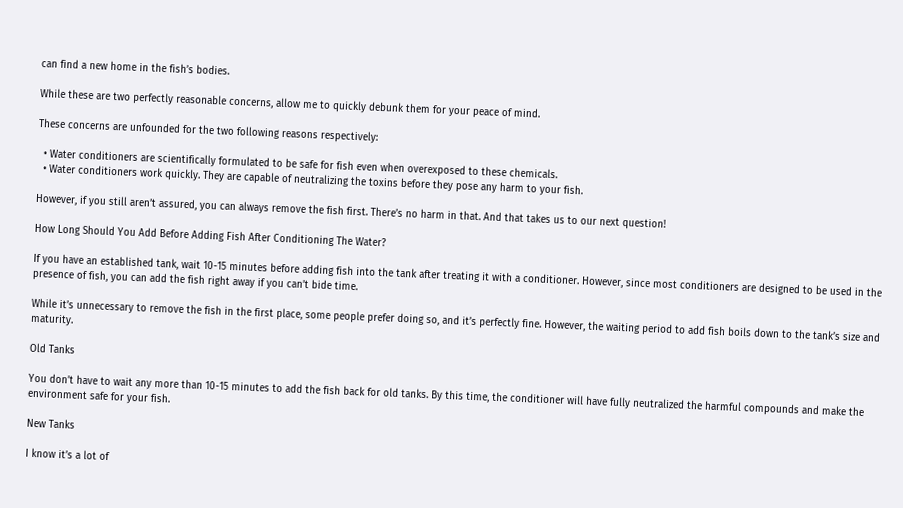can find a new home in the fish’s bodies.

While these are two perfectly reasonable concerns, allow me to quickly debunk them for your peace of mind.

These concerns are unfounded for the two following reasons respectively:

  • Water conditioners are scientifically formulated to be safe for fish even when overexposed to these chemicals.
  • Water conditioners work quickly. They are capable of neutralizing the toxins before they pose any harm to your fish.

However, if you still aren’t assured, you can always remove the fish first. There’s no harm in that. And that takes us to our next question!

How Long Should You Add Before Adding Fish After Conditioning The Water?

If you have an established tank, wait 10-15 minutes before adding fish into the tank after treating it with a conditioner. However, since most conditioners are designed to be used in the presence of fish, you can add the fish right away if you can’t bide time.

While it’s unnecessary to remove the fish in the first place, some people prefer doing so, and it’s perfectly fine. However, the waiting period to add fish boils down to the tank’s size and maturity.

Old Tanks

You don’t have to wait any more than 10-15 minutes to add the fish back for old tanks. By this time, the conditioner will have fully neutralized the harmful compounds and make the environment safe for your fish.

New Tanks

I know it’s a lot of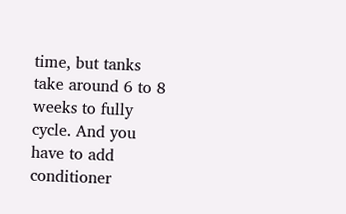time, but tanks take around 6 to 8 weeks to fully cycle. And you have to add conditioner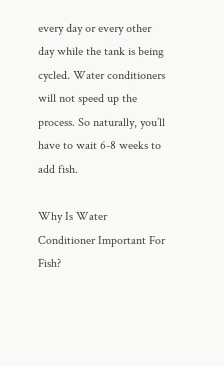every day or every other day while the tank is being cycled. Water conditioners will not speed up the process. So naturally, you’ll have to wait 6-8 weeks to add fish.

Why Is Water Conditioner Important For Fish?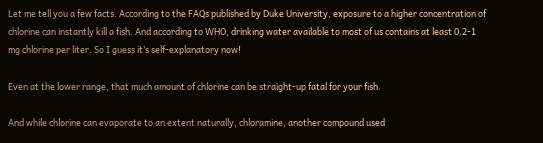Let me tell you a few facts. According to the FAQs published by Duke University, exposure to a higher concentration of chlorine can instantly kill a fish. And according to WHO, drinking water available to most of us contains at least 0.2-1 mg chlorine per liter. So I guess it’s self-explanatory now!

Even at the lower range, that much amount of chlorine can be straight-up fatal for your fish.

And while chlorine can evaporate to an extent naturally, chloramine, another compound used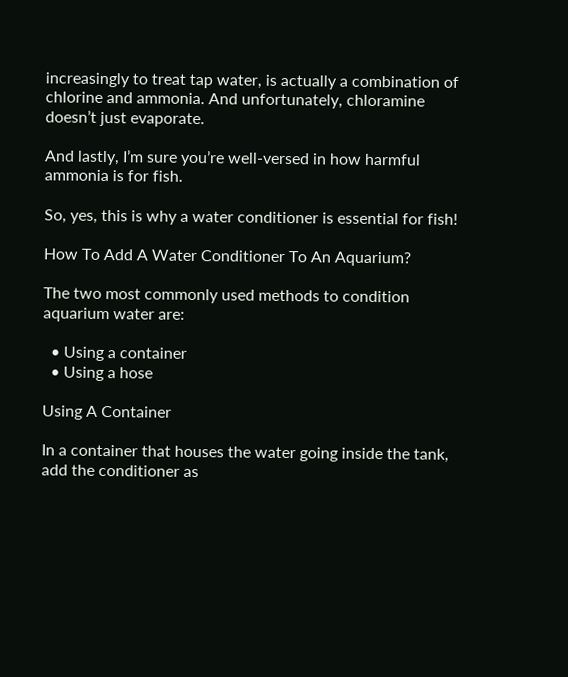increasingly to treat tap water, is actually a combination of chlorine and ammonia. And unfortunately, chloramine doesn’t just evaporate.

And lastly, I’m sure you’re well-versed in how harmful ammonia is for fish.

So, yes, this is why a water conditioner is essential for fish!

How To Add A Water Conditioner To An Aquarium?

The two most commonly used methods to condition aquarium water are:

  • Using a container
  • Using a hose

Using A Container

In a container that houses the water going inside the tank, add the conditioner as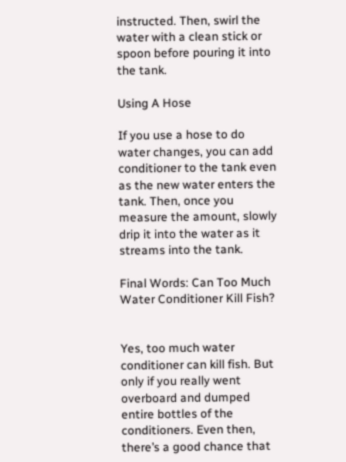instructed. Then, swirl the water with a clean stick or spoon before pouring it into the tank.

Using A Hose

If you use a hose to do water changes, you can add conditioner to the tank even as the new water enters the tank. Then, once you measure the amount, slowly drip it into the water as it streams into the tank.

Final Words: Can Too Much Water Conditioner Kill Fish?


Yes, too much water conditioner can kill fish. But only if you really went overboard and dumped entire bottles of the conditioners. Even then, there’s a good chance that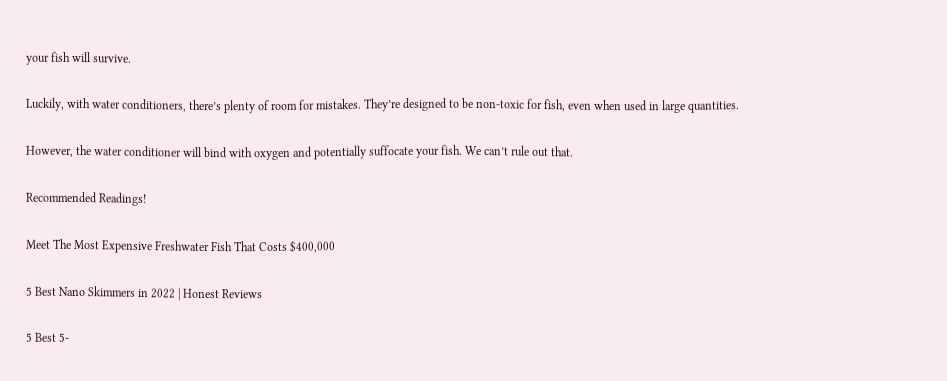your fish will survive.

Luckily, with water conditioners, there’s plenty of room for mistakes. They’re designed to be non-toxic for fish, even when used in large quantities.

However, the water conditioner will bind with oxygen and potentially suffocate your fish. We can’t rule out that.

Recommended Readings!

Meet The Most Expensive Freshwater Fish That Costs $400,000

5 Best Nano Skimmers in 2022 | Honest Reviews

5 Best 5-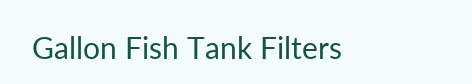Gallon Fish Tank Filters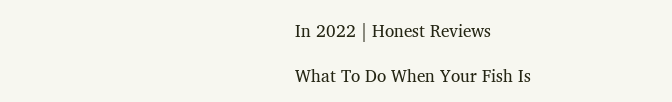In 2022 | Honest Reviews

What To Do When Your Fish Is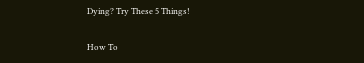Dying? Try These 5 Things!

How To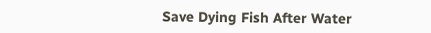Save Dying Fish After Water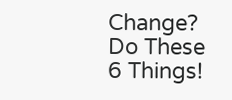Change? Do These 6 Things!